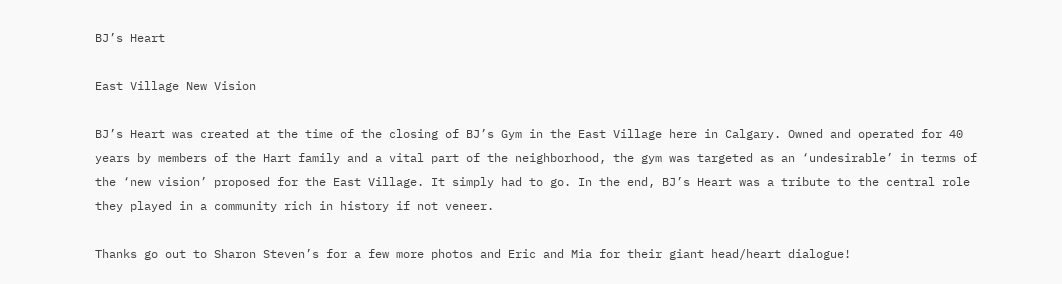BJ’s Heart

East Village New Vision

BJ’s Heart was created at the time of the closing of BJ’s Gym in the East Village here in Calgary. Owned and operated for 40 years by members of the Hart family and a vital part of the neighborhood, the gym was targeted as an ‘undesirable’ in terms of the ‘new vision’ proposed for the East Village. It simply had to go. In the end, BJ’s Heart was a tribute to the central role they played in a community rich in history if not veneer.

Thanks go out to Sharon Steven’s for a few more photos and Eric and Mia for their giant head/heart dialogue!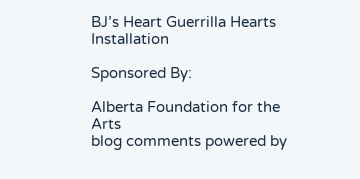BJ’s Heart Guerrilla Hearts Installation

Sponsored By:

Alberta Foundation for the Arts
blog comments powered by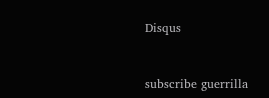Disqus


subscribe guerrilla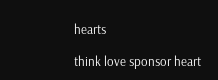hearts

think love sponsor heart